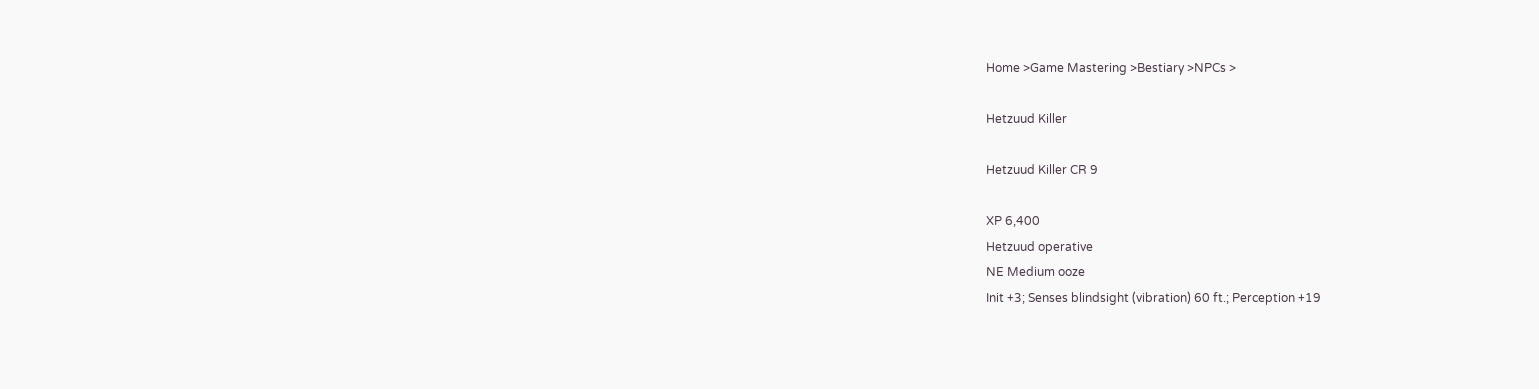Home >Game Mastering >Bestiary >NPCs >

Hetzuud Killer

Hetzuud Killer CR 9

XP 6,400
Hetzuud operative
NE Medium ooze
Init +3; Senses blindsight (vibration) 60 ft.; Perception +19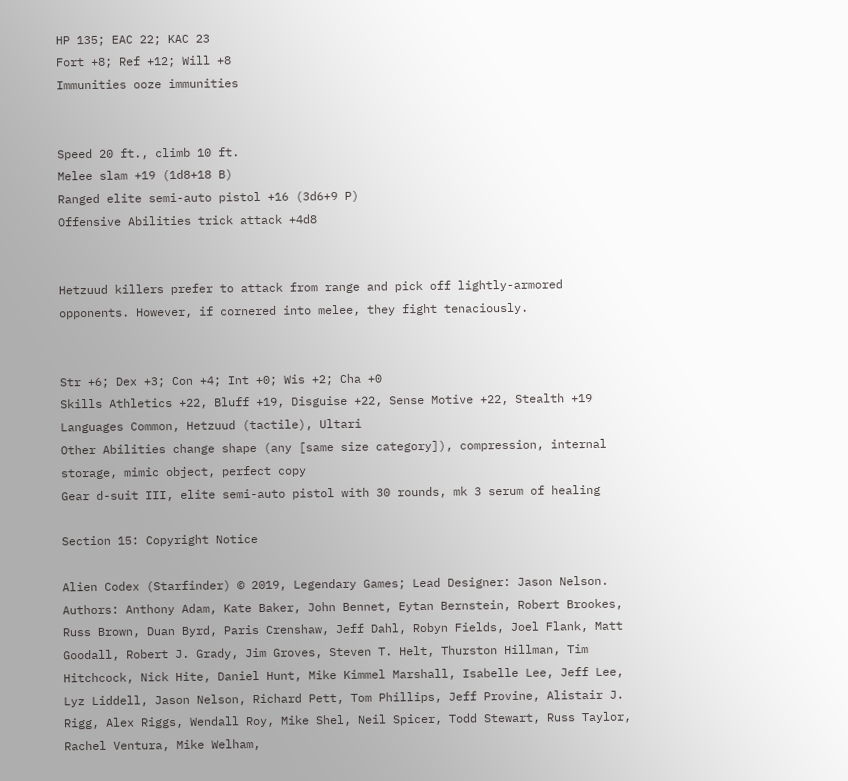HP 135; EAC 22; KAC 23
Fort +8; Ref +12; Will +8
Immunities ooze immunities


Speed 20 ft., climb 10 ft.
Melee slam +19 (1d8+18 B)
Ranged elite semi-auto pistol +16 (3d6+9 P)
Offensive Abilities trick attack +4d8


Hetzuud killers prefer to attack from range and pick off lightly-armored opponents. However, if cornered into melee, they fight tenaciously.


Str +6; Dex +3; Con +4; Int +0; Wis +2; Cha +0
Skills Athletics +22, Bluff +19, Disguise +22, Sense Motive +22, Stealth +19
Languages Common, Hetzuud (tactile), Ultari
Other Abilities change shape (any [same size category]), compression, internal storage, mimic object, perfect copy
Gear d-suit III, elite semi-auto pistol with 30 rounds, mk 3 serum of healing

Section 15: Copyright Notice

Alien Codex (Starfinder) © 2019, Legendary Games; Lead Designer: Jason Nelson. Authors: Anthony Adam, Kate Baker, John Bennet, Eytan Bernstein, Robert Brookes, Russ Brown, Duan Byrd, Paris Crenshaw, Jeff Dahl, Robyn Fields, Joel Flank, Matt Goodall, Robert J. Grady, Jim Groves, Steven T. Helt, Thurston Hillman, Tim Hitchcock, Nick Hite, Daniel Hunt, Mike Kimmel Marshall, Isabelle Lee, Jeff Lee, Lyz Liddell, Jason Nelson, Richard Pett, Tom Phillips, Jeff Provine, Alistair J. Rigg, Alex Riggs, Wendall Roy, Mike Shel, Neil Spicer, Todd Stewart, Russ Taylor, Rachel Ventura, Mike Welham,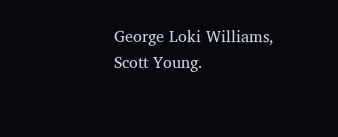George Loki Williams, Scott Young.